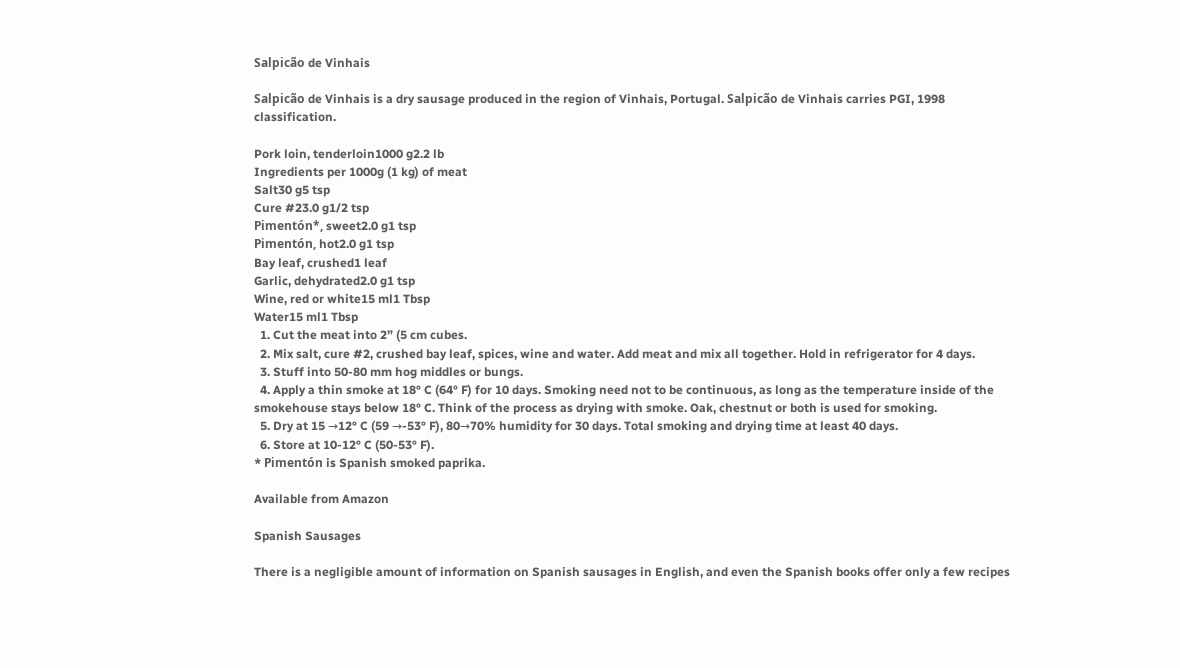Salpicão de Vinhais

Salpicão de Vinhais is a dry sausage produced in the region of Vinhais, Portugal. Salpicão de Vinhais carries PGI, 1998 classification.

Pork loin, tenderloin1000 g2.2 lb
Ingredients per 1000g (1 kg) of meat
Salt30 g5 tsp
Cure #23.0 g1/2 tsp
Pimentón*, sweet2.0 g1 tsp
Pimentón, hot2.0 g1 tsp
Bay leaf, crushed1 leaf
Garlic, dehydrated2.0 g1 tsp
Wine, red or white15 ml1 Tbsp
Water15 ml1 Tbsp
  1. Cut the meat into 2” (5 cm cubes.
  2. Mix salt, cure #2, crushed bay leaf, spices, wine and water. Add meat and mix all together. Hold in refrigerator for 4 days.
  3. Stuff into 50-80 mm hog middles or bungs.
  4. Apply a thin smoke at 18° C (64° F) for 10 days. Smoking need not to be continuous, as long as the temperature inside of the smokehouse stays below 18° C. Think of the process as drying with smoke. Oak, chestnut or both is used for smoking.
  5. Dry at 15 →12° C (59 →-53° F), 80→70% humidity for 30 days. Total smoking and drying time at least 40 days.
  6. Store at 10-12° C (50-53° F).
* Pimentón is Spanish smoked paprika.

Available from Amazon

Spanish Sausages

There is a negligible amount of information on Spanish sausages in English, and even the Spanish books offer only a few recipes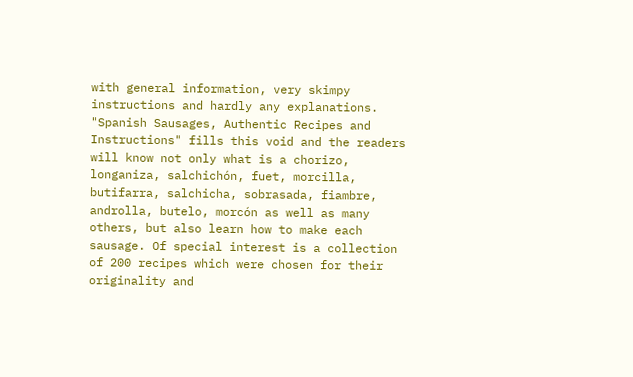with general information, very skimpy instructions and hardly any explanations. "Spanish Sausages, Authentic Recipes and Instructions" fills this void and the readers will know not only what is a chorizo, longaniza, salchichón, fuet, morcilla, butifarra, salchicha, sobrasada, fiambre, androlla, butelo, morcón as well as many others, but also learn how to make each sausage. Of special interest is a collection of 200 recipes which were chosen for their originality and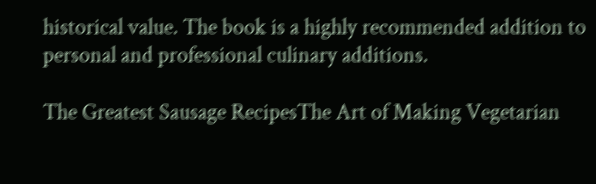historical value. The book is a highly recommended addition to personal and professional culinary additions.

The Greatest Sausage RecipesThe Art of Making Vegetarian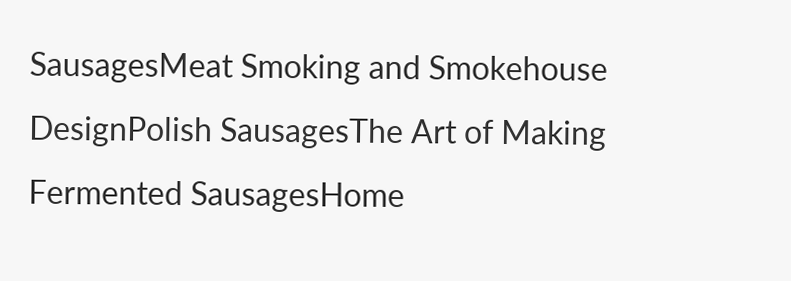SausagesMeat Smoking and Smokehouse DesignPolish SausagesThe Art of Making Fermented SausagesHome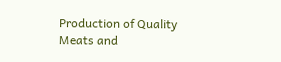Production of Quality Meats and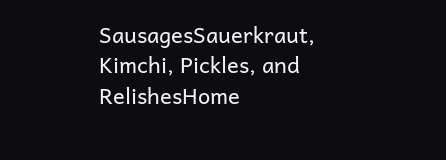SausagesSauerkraut, Kimchi, Pickles, and RelishesHome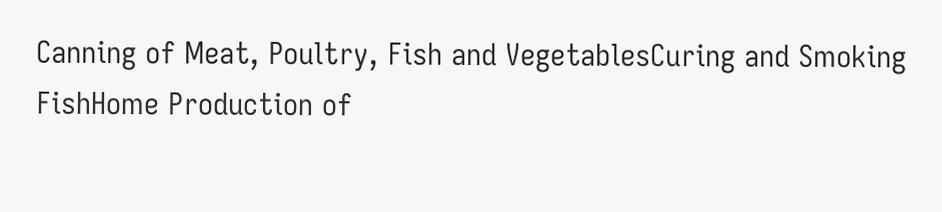Canning of Meat, Poultry, Fish and VegetablesCuring and Smoking FishHome Production of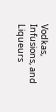Vodkas, Infusions, and Liqueurs